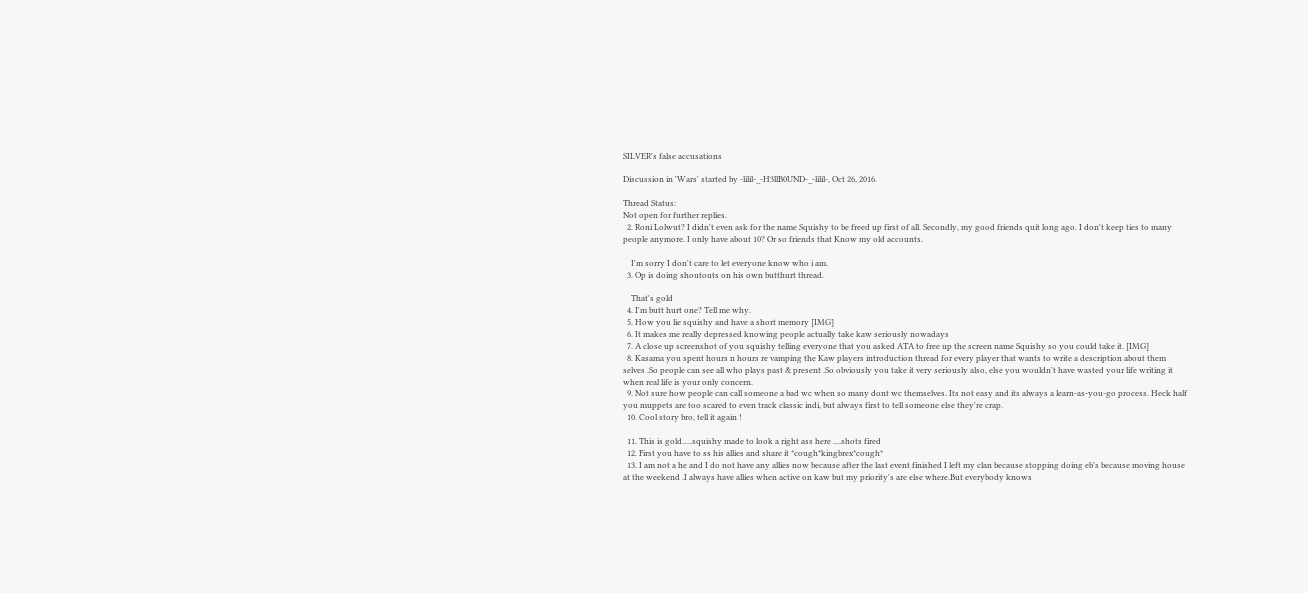SILVER's false accusations

Discussion in 'Wars' started by -lilil-_-H3llB0UND-_-lilil-, Oct 26, 2016.

Thread Status:
Not open for further replies.
  2. Roni Lolwut? I didn't even ask for the name Squishy to be freed up first of all. Secondly, my good friends quit long ago. I don't keep ties to many people anymore. I only have about 10? Or so friends that Know my old accounts.

    I'm sorry I don't care to let everyone know who i am.
  3. Op is doing shoutouts on his own butthurt thread.

    That's gold
  4. I'm butt hurt one? Tell me why.
  5. How you lie squishy and have a short memory [IMG]
  6. It makes me really depressed knowing people actually take kaw seriously nowadays
  7. A close up screenshot of you squishy telling everyone that you asked ATA to free up the screen name Squishy so you could take it. [IMG]
  8. Kasama you spent hours n hours re vamping the Kaw players introduction thread for every player that wants to write a description about them selves .So people can see all who plays past & present .So obviously you take it very seriously also, else you wouldn't have wasted your life writing it when real life is your only concern.
  9. Not sure how people can call someone a bad wc when so many dont wc themselves. Its not easy and its always a learn-as-you-go process. Heck half you muppets are too scared to even track classic indi, but always first to tell someone else they're crap.
  10. Cool story bro, tell it again !

  11. This is gold.....squishy made to look a right ass here ....shots fired
  12. First you have to ss his allies and share it *cough*kingbrex*cough*
  13. I am not a he and I do not have any allies now because after the last event finished I left my clan because stopping doing eb's because moving house at the weekend .I always have allies when active on kaw but my priority's are else where.But everybody knows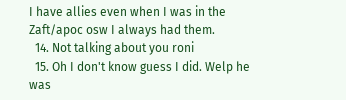I have allies even when I was in the Zaft/apoc osw I always had them.
  14. Not talking about you roni
  15. Oh I don't know guess I did. Welp he was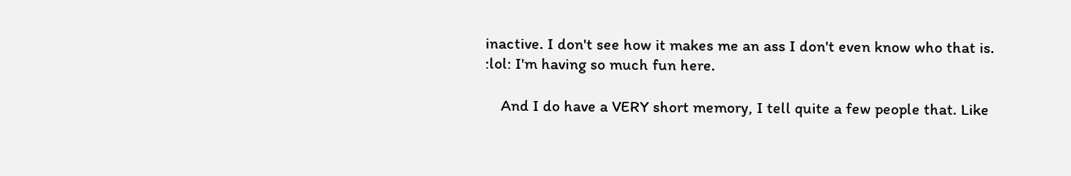inactive. I don't see how it makes me an ass I don't even know who that is. :lol: I'm having so much fun here.

    And I do have a VERY short memory, I tell quite a few people that. Like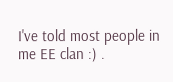I've told most people in me EE clan :) .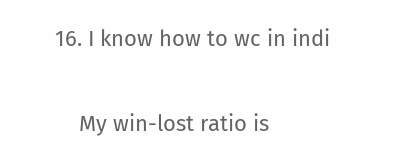16. I know how to wc in indi

    My win-lost ratio is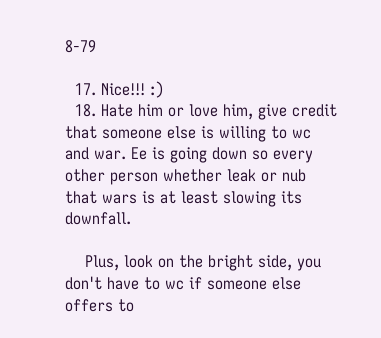8-79

  17. Nice!!! :)
  18. Hate him or love him, give credit that someone else is willing to wc and war. Ee is going down so every other person whether leak or nub that wars is at least slowing its downfall.

    Plus, look on the bright side, you don't have to wc if someone else offers to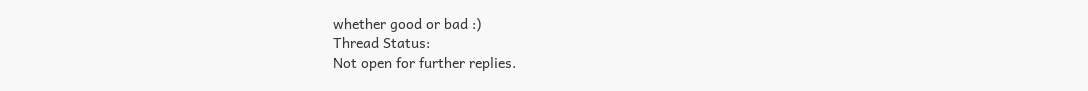whether good or bad :)
Thread Status:
Not open for further replies.